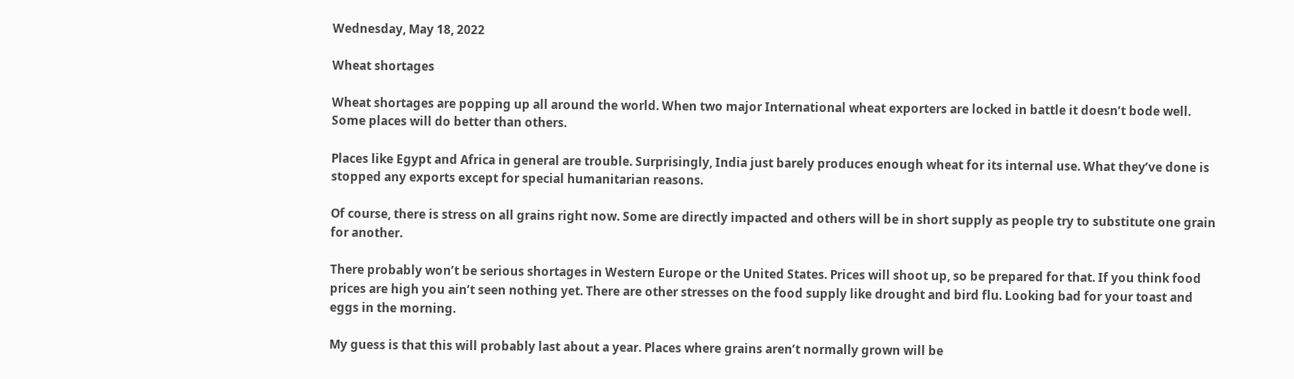Wednesday, May 18, 2022

Wheat shortages

Wheat shortages are popping up all around the world. When two major International wheat exporters are locked in battle it doesn’t bode well. Some places will do better than others.

Places like Egypt and Africa in general are trouble. Surprisingly, India just barely produces enough wheat for its internal use. What they’ve done is stopped any exports except for special humanitarian reasons.

Of course, there is stress on all grains right now. Some are directly impacted and others will be in short supply as people try to substitute one grain for another.

There probably won’t be serious shortages in Western Europe or the United States. Prices will shoot up, so be prepared for that. If you think food prices are high you ain’t seen nothing yet. There are other stresses on the food supply like drought and bird flu. Looking bad for your toast and eggs in the morning.

My guess is that this will probably last about a year. Places where grains aren’t normally grown will be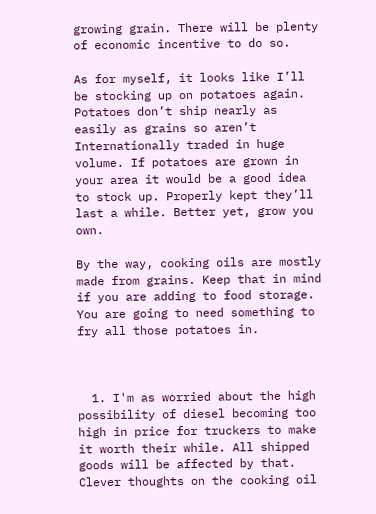growing grain. There will be plenty of economic incentive to do so.

As for myself, it looks like I’ll be stocking up on potatoes again. Potatoes don’t ship nearly as easily as grains so aren’t Internationally traded in huge volume. If potatoes are grown in your area it would be a good idea to stock up. Properly kept they’ll last a while. Better yet, grow you own.

By the way, cooking oils are mostly made from grains. Keep that in mind if you are adding to food storage. You are going to need something to fry all those potatoes in.



  1. I'm as worried about the high possibility of diesel becoming too high in price for truckers to make it worth their while. All shipped goods will be affected by that. Clever thoughts on the cooking oil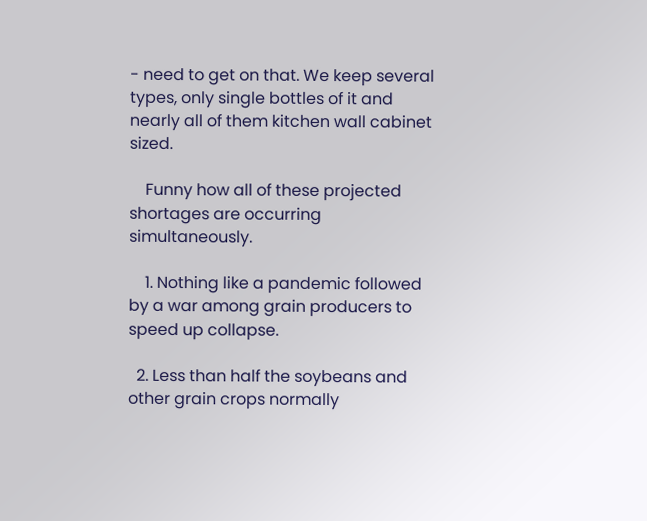- need to get on that. We keep several types, only single bottles of it and nearly all of them kitchen wall cabinet sized.

    Funny how all of these projected shortages are occurring simultaneously.

    1. Nothing like a pandemic followed by a war among grain producers to speed up collapse.

  2. Less than half the soybeans and other grain crops normally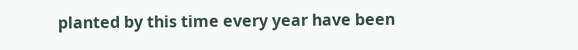planted by this time every year have been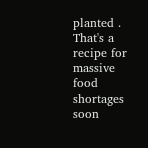planted . That's a recipe for massive food shortages soon